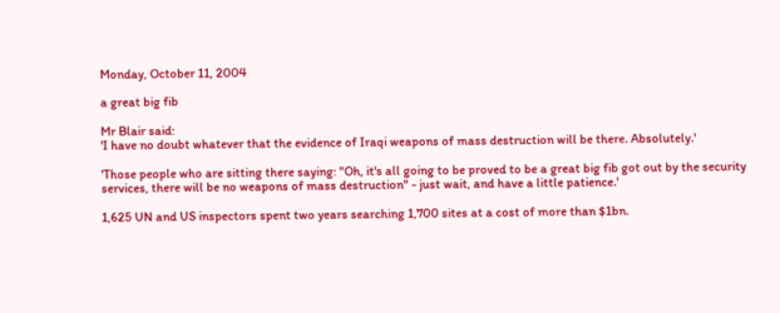Monday, October 11, 2004

a great big fib

Mr Blair said:
'I have no doubt whatever that the evidence of Iraqi weapons of mass destruction will be there. Absolutely.'

'Those people who are sitting there saying: "Oh, it's all going to be proved to be a great big fib got out by the security services, there will be no weapons of mass destruction" - just wait, and have a little patience.'

1,625 UN and US inspectors spent two years searching 1,700 sites at a cost of more than $1bn.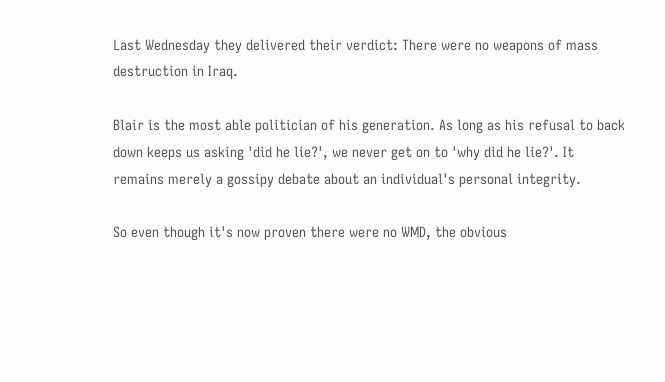Last Wednesday they delivered their verdict: There were no weapons of mass destruction in Iraq.

Blair is the most able politician of his generation. As long as his refusal to back down keeps us asking 'did he lie?', we never get on to 'why did he lie?'. It remains merely a gossipy debate about an individual's personal integrity.

So even though it's now proven there were no WMD, the obvious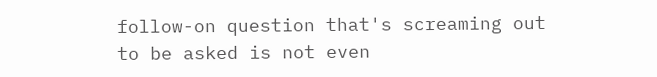follow-on question that's screaming out to be asked is not even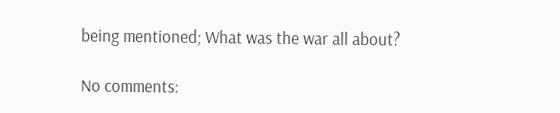being mentioned; What was the war all about?

No comments: